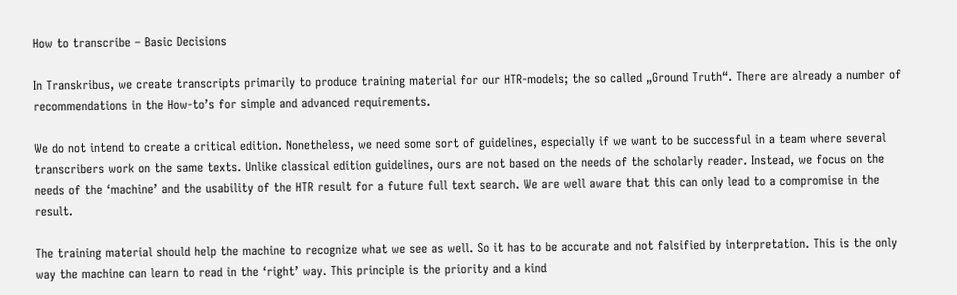How to transcribe – Basic Decisions

In Transkribus, we create transcripts primarily to produce training material for our HTR-models; the so called „Ground Truth“. There are already a number of recommendations in the How-to’s for simple and advanced requirements.

We do not intend to create a critical edition. Nonetheless, we need some sort of guidelines, especially if we want to be successful in a team where several transcribers work on the same texts. Unlike classical edition guidelines, ours are not based on the needs of the scholarly reader. Instead, we focus on the needs of the ‘machine’ and the usability of the HTR result for a future full text search. We are well aware that this can only lead to a compromise in the result.

The training material should help the machine to recognize what we see as well. So it has to be accurate and not falsified by interpretation. This is the only way the machine can learn to read in the ‘right’ way. This principle is the priority and a kind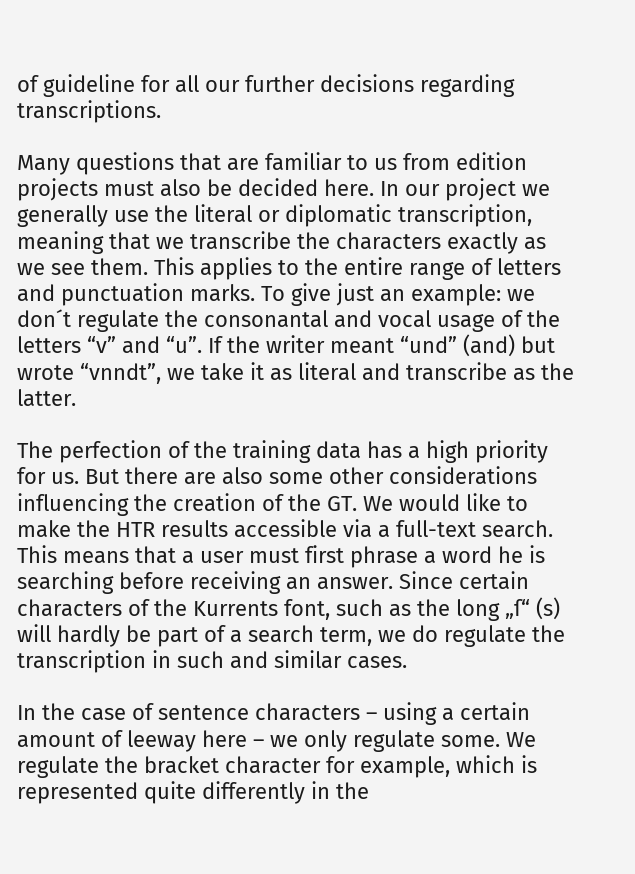of guideline for all our further decisions regarding transcriptions.

Many questions that are familiar to us from edition projects must also be decided here. In our project we generally use the literal or diplomatic transcription, meaning that we transcribe the characters exactly as we see them. This applies to the entire range of letters and punctuation marks. To give just an example: we don´t regulate the consonantal and vocal usage of the letters “v” and “u”. If the writer meant “und” (and) but wrote “vnndt”, we take it as literal and transcribe as the latter.

The perfection of the training data has a high priority for us. But there are also some other considerations influencing the creation of the GT. We would like to make the HTR results accessible via a full-text search. This means that a user must first phrase a word he is searching before receiving an answer. Since certain characters of the Kurrents font, such as the long „ſ“ (s) will hardly be part of a search term, we do regulate the transcription in such and similar cases.

In the case of sentence characters – using a certain amount of leeway here – we only regulate some. We regulate the bracket character for example, which is represented quite differently in the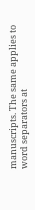manuscripts. The same applies to word separators at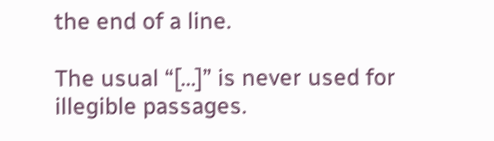the end of a line.

The usual “[…]” is never used for illegible passages.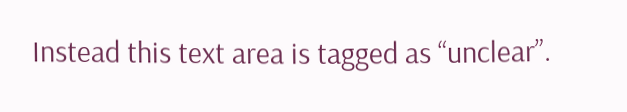Instead this text area is tagged as “unclear”.